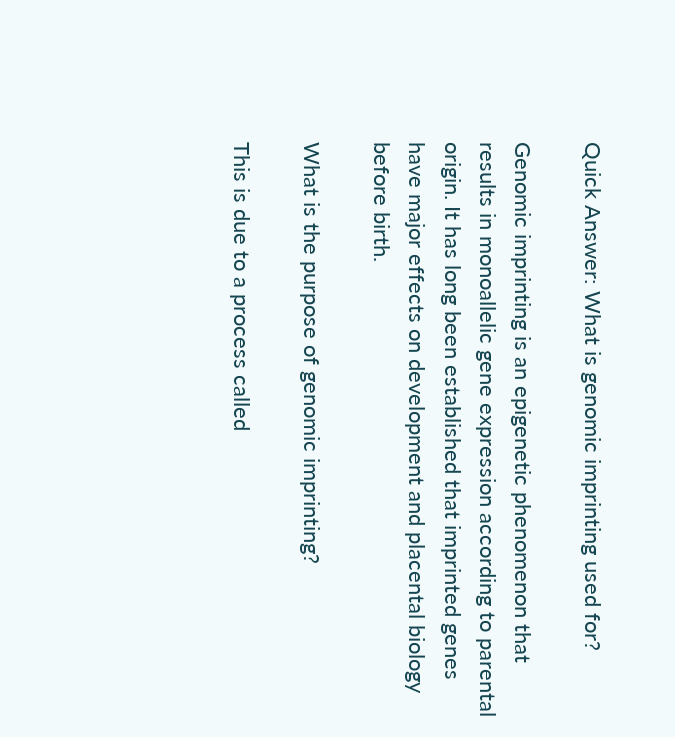Quick Answer: What is genomic imprinting used for?

Genomic imprinting is an epigenetic phenomenon that results in monoallelic gene expression according to parental origin. It has long been established that imprinted genes have major effects on development and placental biology before birth.

What is the purpose of genomic imprinting?

This is due to a process called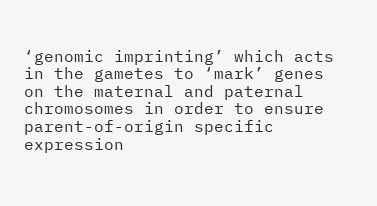‘genomic imprinting’ which acts in the gametes to ‘mark’ genes on the maternal and paternal chromosomes in order to ensure parent-of-origin specific expression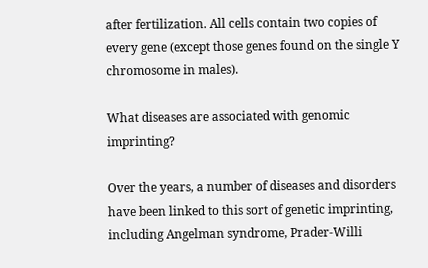after fertilization. All cells contain two copies of every gene (except those genes found on the single Y chromosome in males).

What diseases are associated with genomic imprinting?

Over the years, a number of diseases and disorders have been linked to this sort of genetic imprinting, including Angelman syndrome, Prader-Willi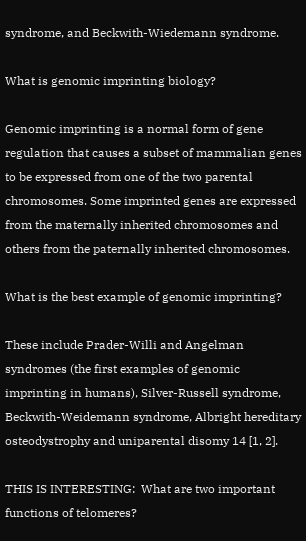syndrome, and Beckwith-Wiedemann syndrome.

What is genomic imprinting biology?

Genomic imprinting is a normal form of gene regulation that causes a subset of mammalian genes to be expressed from one of the two parental chromosomes. Some imprinted genes are expressed from the maternally inherited chromosomes and others from the paternally inherited chromosomes.

What is the best example of genomic imprinting?

These include Prader-Willi and Angelman syndromes (the first examples of genomic imprinting in humans), Silver-Russell syndrome, Beckwith-Weidemann syndrome, Albright hereditary osteodystrophy and uniparental disomy 14 [1, 2].

THIS IS INTERESTING:  What are two important functions of telomeres?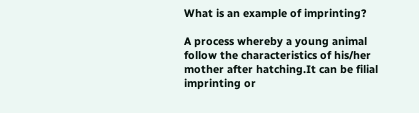What is an example of imprinting?

A process whereby a young animal follow the characteristics of his/her mother after hatching.It can be filial imprinting or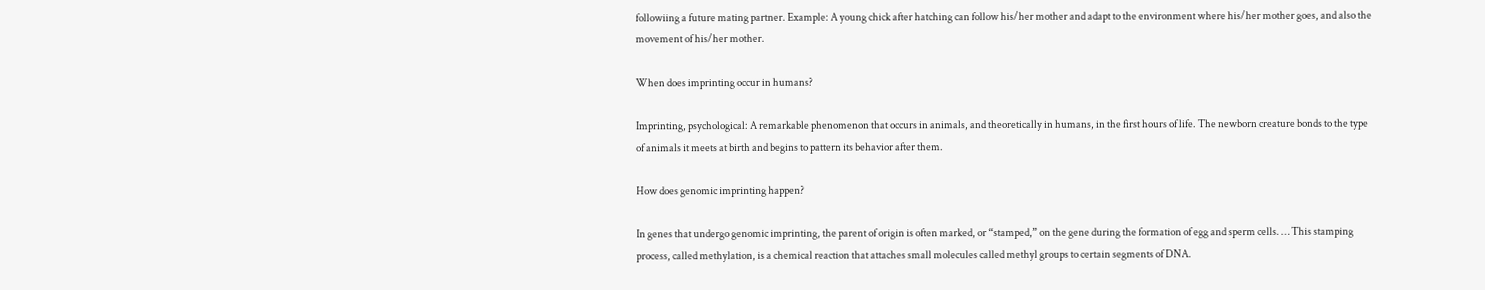followiing a future mating partner. Example: A young chick after hatching can follow his/her mother and adapt to the environment where his/her mother goes, and also the movement of his/her mother.

When does imprinting occur in humans?

Imprinting, psychological: A remarkable phenomenon that occurs in animals, and theoretically in humans, in the first hours of life. The newborn creature bonds to the type of animals it meets at birth and begins to pattern its behavior after them.

How does genomic imprinting happen?

In genes that undergo genomic imprinting, the parent of origin is often marked, or “stamped,” on the gene during the formation of egg and sperm cells. … This stamping process, called methylation, is a chemical reaction that attaches small molecules called methyl groups to certain segments of DNA.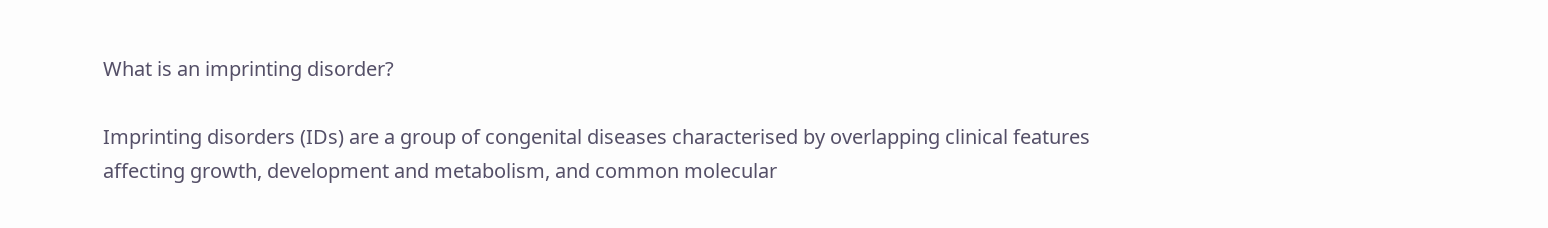What is an imprinting disorder?

Imprinting disorders (IDs) are a group of congenital diseases characterised by overlapping clinical features affecting growth, development and metabolism, and common molecular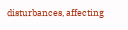disturbances, affecting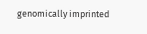genomically imprinted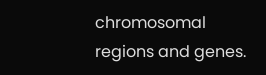chromosomal regions and genes.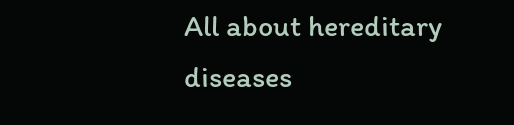All about hereditary diseases